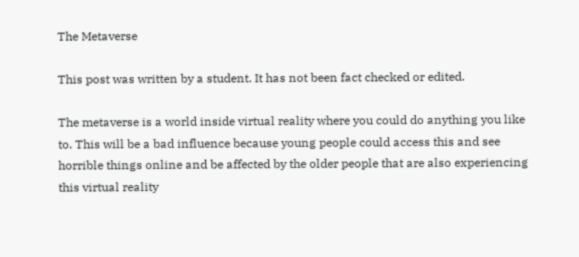The Metaverse

This post was written by a student. It has not been fact checked or edited.

The metaverse is a world inside virtual reality where you could do anything you like to. This will be a bad influence because young people could access this and see horrible things online and be affected by the older people that are also experiencing this virtual reality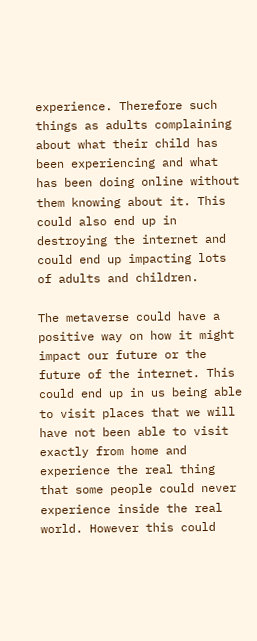experience. Therefore such things as adults complaining about what their child has been experiencing and what has been doing online without them knowing about it. This could also end up in destroying the internet and could end up impacting lots of adults and children.

The metaverse could have a positive way on how it might impact our future or the future of the internet. This could end up in us being able to visit places that we will have not been able to visit exactly from home and experience the real thing that some people could never experience inside the real world. However this could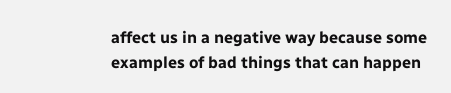affect us in a negative way because some examples of bad things that can happen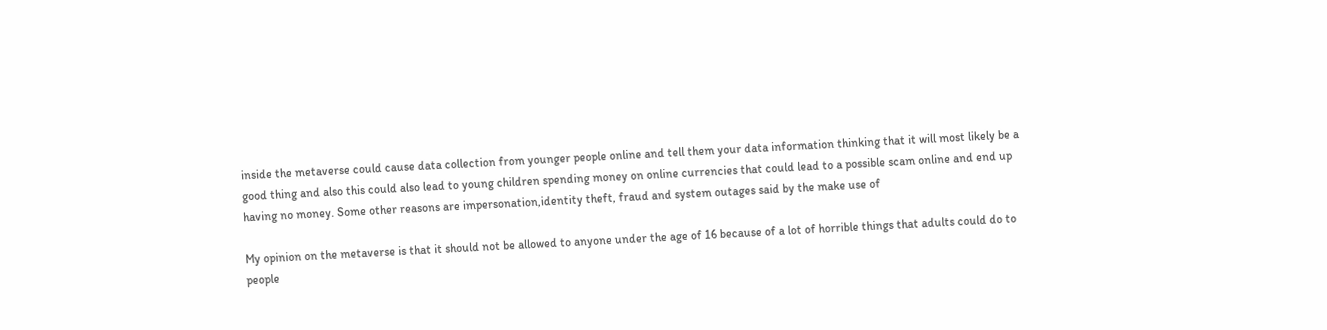inside the metaverse could cause data collection from younger people online and tell them your data information thinking that it will most likely be a good thing and also this could also lead to young children spending money on online currencies that could lead to a possible scam online and end up having no money. Some other reasons are impersonation,identity theft, fraud and system outages said by the make use of

My opinion on the metaverse is that it should not be allowed to anyone under the age of 16 because of a lot of horrible things that adults could do to people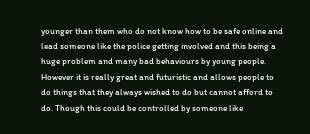younger than them who do not know how to be safe online and lead someone like the police getting involved and this being a huge problem and many bad behaviours by young people. However it is really great and futuristic and allows people to do things that they always wished to do but cannot afford to do. Though this could be controlled by someone like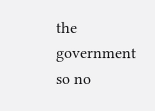the government so no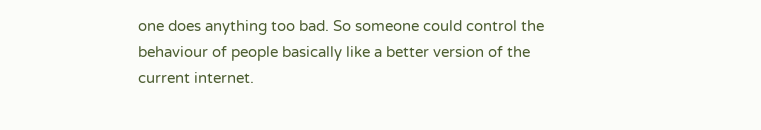one does anything too bad. So someone could control the behaviour of people basically like a better version of the current internet.